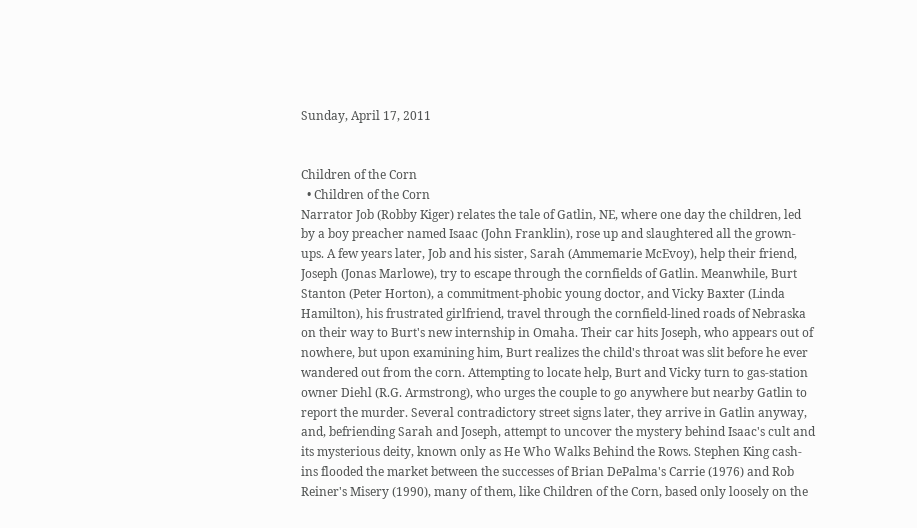Sunday, April 17, 2011


Children of the Corn
  • Children of the Corn
Narrator Job (Robby Kiger) relates the tale of Gatlin, NE, where one day the children, led by a boy preacher named Isaac (John Franklin), rose up and slaughtered all the grown-ups. A few years later, Job and his sister, Sarah (Ammemarie McEvoy), help their friend, Joseph (Jonas Marlowe), try to escape through the cornfields of Gatlin. Meanwhile, Burt Stanton (Peter Horton), a commitment-phobic young doctor, and Vicky Baxter (Linda Hamilton), his frustrated girlfriend, travel through the cornfield-lined roads of Nebraska on their way to Burt's new internship in Omaha. Their car hits Joseph, who appears out of nowhere, but upon examining him, Burt realizes the child's throat was slit before he ever wandered out from the corn. Attempting to locate help, Burt and Vicky turn to gas-station owner Diehl (R.G. Armstrong), who urges the couple to go anywhere but nearby Gatlin to report the murder. Several contradictory street signs later, they arrive in Gatlin anyway, and, befriending Sarah and Joseph, attempt to uncover the mystery behind Isaac's cult and its mysterious deity, known only as He Who Walks Behind the Rows. Stephen King cash-ins flooded the market between the successes of Brian DePalma's Carrie (1976) and Rob Reiner's Misery (1990), many of them, like Children of the Corn, based only loosely on the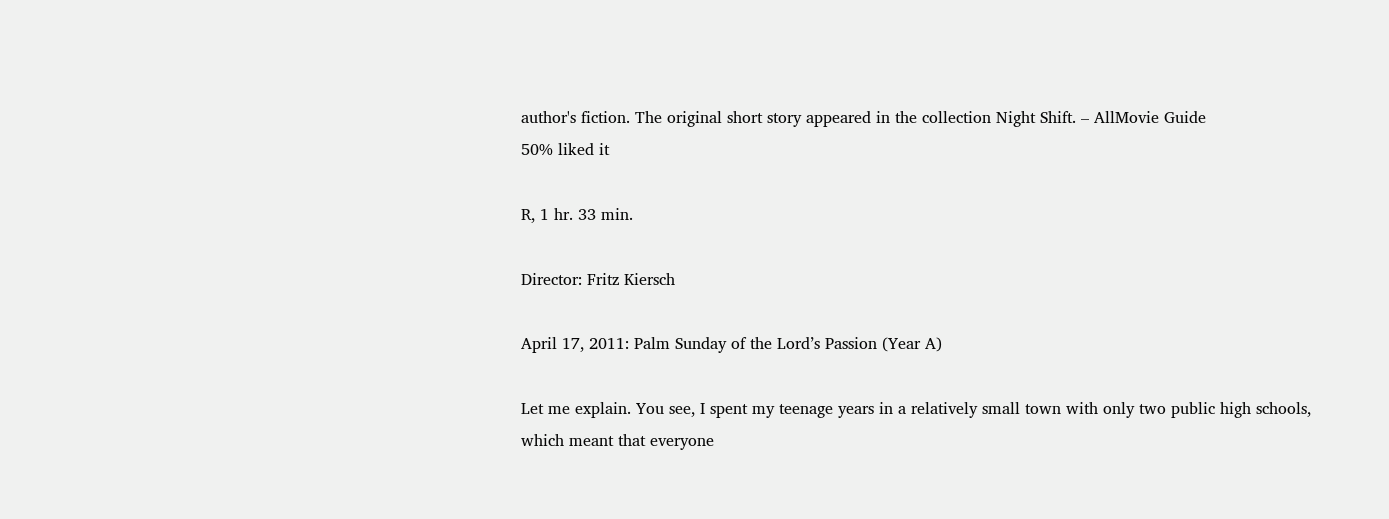author's fiction. The original short story appeared in the collection Night Shift. – AllMovie Guide
50% liked it

R, 1 hr. 33 min.

Director: Fritz Kiersch

April 17, 2011: Palm Sunday of the Lord’s Passion (Year A)

Let me explain. You see, I spent my teenage years in a relatively small town with only two public high schools, which meant that everyone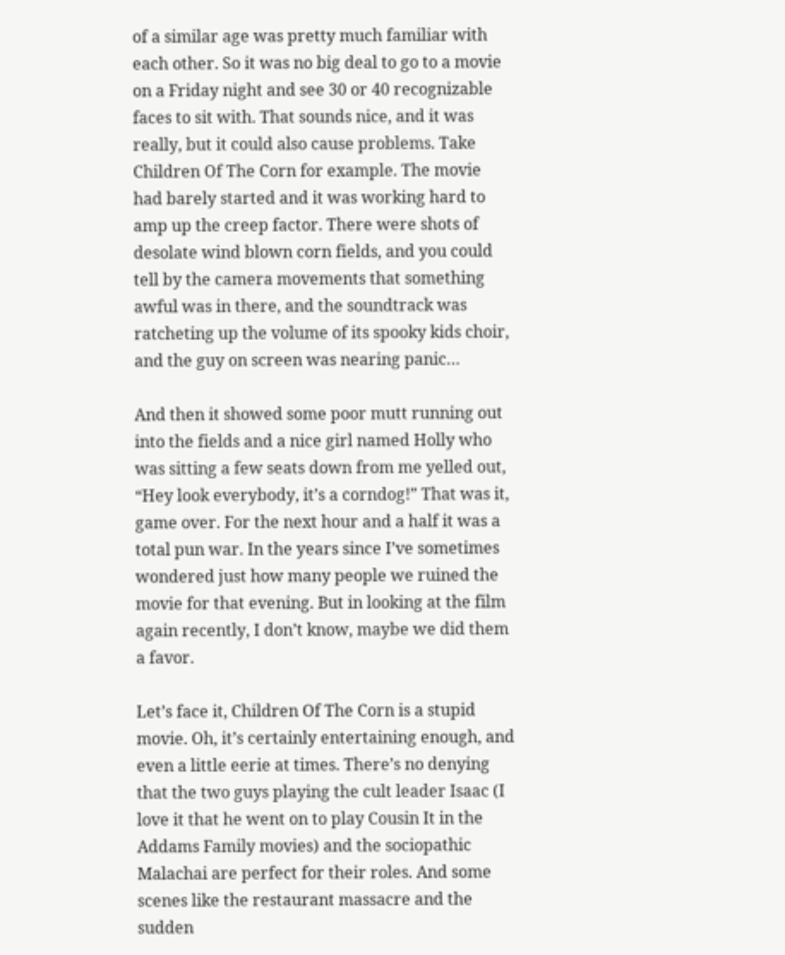of a similar age was pretty much familiar with each other. So it was no big deal to go to a movie on a Friday night and see 30 or 40 recognizable faces to sit with. That sounds nice, and it was really, but it could also cause problems. Take Children Of The Corn for example. The movie had barely started and it was working hard to amp up the creep factor. There were shots of desolate wind blown corn fields, and you could tell by the camera movements that something awful was in there, and the soundtrack was ratcheting up the volume of its spooky kids choir, and the guy on screen was nearing panic…

And then it showed some poor mutt running out into the fields and a nice girl named Holly who was sitting a few seats down from me yelled out, “Hey look everybody, it’s a corndog!” That was it, game over. For the next hour and a half it was a total pun war. In the years since I’ve sometimes wondered just how many people we ruined the movie for that evening. But in looking at the film again recently, I don’t know, maybe we did them a favor.

Let’s face it, Children Of The Corn is a stupid movie. Oh, it’s certainly entertaining enough, and even a little eerie at times. There’s no denying that the two guys playing the cult leader Isaac (I love it that he went on to play Cousin It in the Addams Family movies) and the sociopathic Malachai are perfect for their roles. And some scenes like the restaurant massacre and the sudden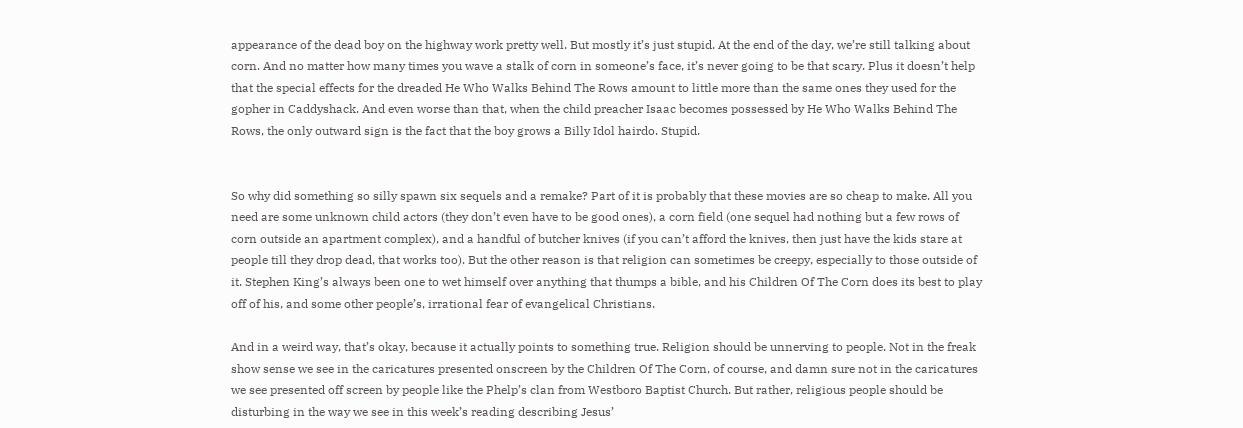appearance of the dead boy on the highway work pretty well. But mostly it’s just stupid. At the end of the day, we’re still talking about corn. And no matter how many times you wave a stalk of corn in someone’s face, it’s never going to be that scary. Plus it doesn’t help that the special effects for the dreaded He Who Walks Behind The Rows amount to little more than the same ones they used for the gopher in Caddyshack. And even worse than that, when the child preacher Isaac becomes possessed by He Who Walks Behind The Rows, the only outward sign is the fact that the boy grows a Billy Idol hairdo. Stupid.


So why did something so silly spawn six sequels and a remake? Part of it is probably that these movies are so cheap to make. All you need are some unknown child actors (they don’t even have to be good ones), a corn field (one sequel had nothing but a few rows of corn outside an apartment complex), and a handful of butcher knives (if you can’t afford the knives, then just have the kids stare at people till they drop dead, that works too). But the other reason is that religion can sometimes be creepy, especially to those outside of it. Stephen King’s always been one to wet himself over anything that thumps a bible, and his Children Of The Corn does its best to play off of his, and some other people’s, irrational fear of evangelical Christians.

And in a weird way, that’s okay, because it actually points to something true. Religion should be unnerving to people. Not in the freak show sense we see in the caricatures presented onscreen by the Children Of The Corn, of course, and damn sure not in the caricatures we see presented off screen by people like the Phelp’s clan from Westboro Baptist Church. But rather, religious people should be disturbing in the way we see in this week’s reading describing Jesus’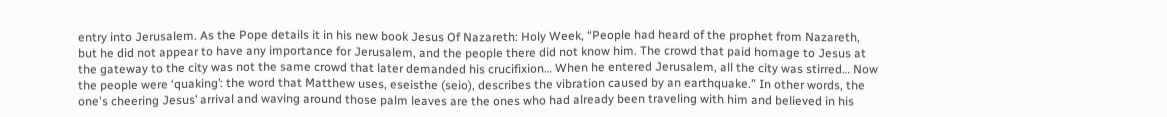entry into Jerusalem. As the Pope details it in his new book Jesus Of Nazareth: Holy Week, “People had heard of the prophet from Nazareth, but he did not appear to have any importance for Jerusalem, and the people there did not know him. The crowd that paid homage to Jesus at the gateway to the city was not the same crowd that later demanded his crucifixion… When he entered Jerusalem, all the city was stirred… Now the people were ‘quaking’: the word that Matthew uses, eseisthe (seio), describes the vibration caused by an earthquake.” In other words, the one's cheering Jesus’ arrival and waving around those palm leaves are the ones who had already been traveling with him and believed in his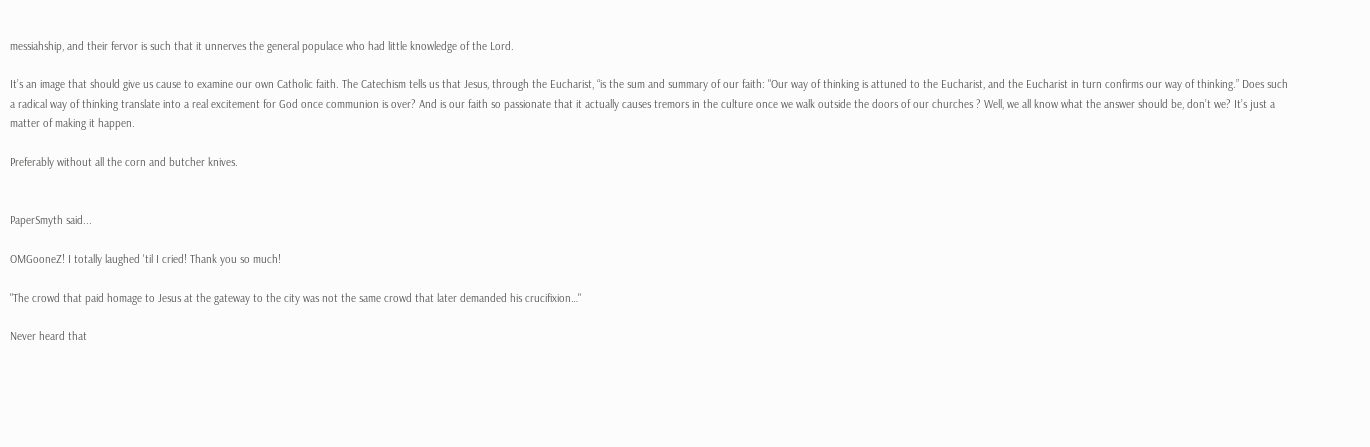messiahship, and their fervor is such that it unnerves the general populace who had little knowledge of the Lord.

It’s an image that should give us cause to examine our own Catholic faith. The Catechism tells us that Jesus, through the Eucharist, “is the sum and summary of our faith: "Our way of thinking is attuned to the Eucharist, and the Eucharist in turn confirms our way of thinking.” Does such a radical way of thinking translate into a real excitement for God once communion is over? And is our faith so passionate that it actually causes tremors in the culture once we walk outside the doors of our churches ? Well, we all know what the answer should be, don’t we? It’s just a matter of making it happen.

Preferably without all the corn and butcher knives.


PaperSmyth said...

OMGooneZ! I totally laughed 'til I cried! Thank you so much!

"The crowd that paid homage to Jesus at the gateway to the city was not the same crowd that later demanded his crucifixion…"

Never heard that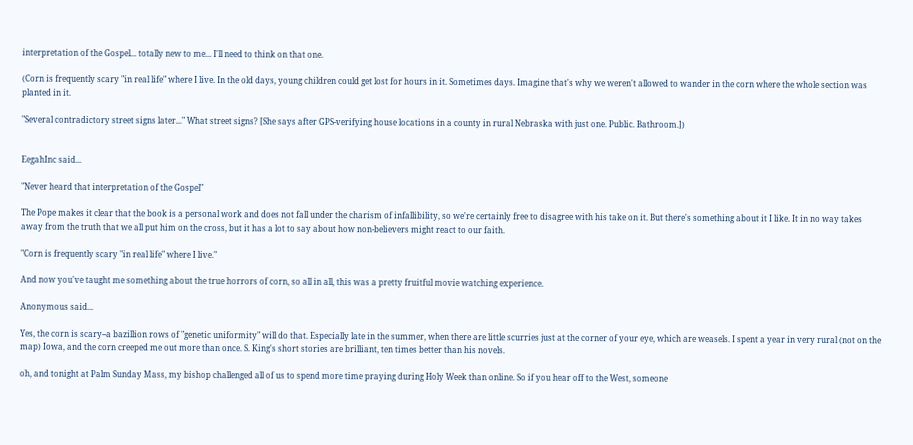interpretation of the Gospel... totally new to me... I'll need to think on that one.

(Corn is frequently scary "in real life" where I live. In the old days, young children could get lost for hours in it. Sometimes days. Imagine that's why we weren't allowed to wander in the corn where the whole section was planted in it.

"Several contradictory street signs later..." What street signs? [She says after GPS-verifying house locations in a county in rural Nebraska with just one. Public. Bathroom.])


EegahInc said...

"Never heard that interpretation of the Gospel"

The Pope makes it clear that the book is a personal work and does not fall under the charism of infallibility, so we're certainly free to disagree with his take on it. But there's something about it I like. It in no way takes away from the truth that we all put him on the cross, but it has a lot to say about how non-believers might react to our faith.

"Corn is frequently scary "in real life" where I live."

And now you've taught me something about the true horrors of corn, so all in all, this was a pretty fruitful movie watching experience.

Anonymous said...

Yes, the corn is scary--a bazillion rows of "genetic uniformity" will do that. Especially late in the summer, when there are little scurries just at the corner of your eye, which are weasels. I spent a year in very rural (not on the map) Iowa, and the corn creeped me out more than once. S. King's short stories are brilliant, ten times better than his novels.

oh, and tonight at Palm Sunday Mass, my bishop challenged all of us to spend more time praying during Holy Week than online. So if you hear off to the West, someone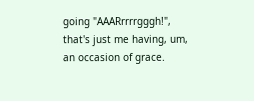going "AAARrrrrgggh!", that's just me having, um, an occasion of grace.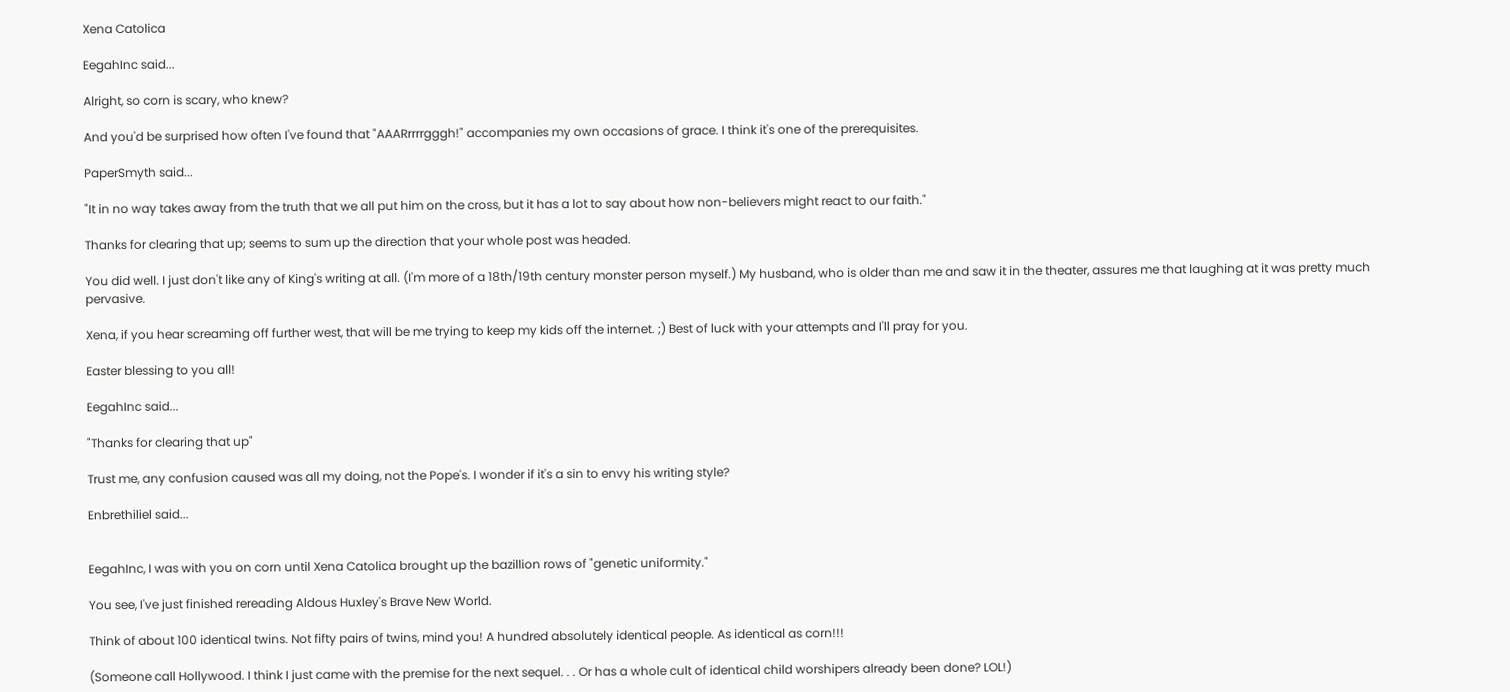Xena Catolica

EegahInc said...

Alright, so corn is scary, who knew?

And you'd be surprised how often I've found that "AAARrrrrgggh!" accompanies my own occasions of grace. I think it's one of the prerequisites.

PaperSmyth said...

"It in no way takes away from the truth that we all put him on the cross, but it has a lot to say about how non-believers might react to our faith."

Thanks for clearing that up; seems to sum up the direction that your whole post was headed.

You did well. I just don't like any of King's writing at all. (I'm more of a 18th/19th century monster person myself.) My husband, who is older than me and saw it in the theater, assures me that laughing at it was pretty much pervasive.

Xena, if you hear screaming off further west, that will be me trying to keep my kids off the internet. ;) Best of luck with your attempts and I'll pray for you.

Easter blessing to you all!

EegahInc said...

"Thanks for clearing that up"

Trust me, any confusion caused was all my doing, not the Pope's. I wonder if it's a sin to envy his writing style?

Enbrethiliel said...


EegahInc, I was with you on corn until Xena Catolica brought up the bazillion rows of "genetic uniformity."

You see, I've just finished rereading Aldous Huxley's Brave New World.

Think of about 100 identical twins. Not fifty pairs of twins, mind you! A hundred absolutely identical people. As identical as corn!!!

(Someone call Hollywood. I think I just came with the premise for the next sequel. . . Or has a whole cult of identical child worshipers already been done? LOL!)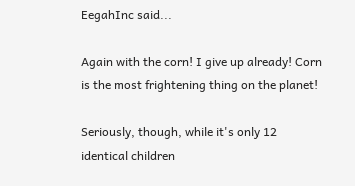EegahInc said...

Again with the corn! I give up already! Corn is the most frightening thing on the planet!

Seriously, though, while it's only 12 identical children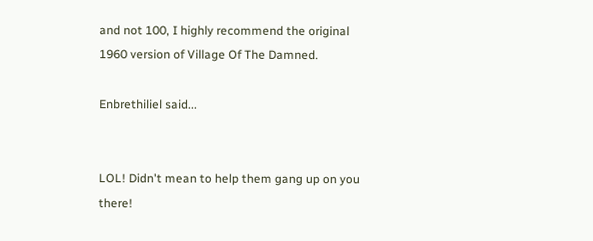and not 100, I highly recommend the original 1960 version of Village Of The Damned.

Enbrethiliel said...


LOL! Didn't mean to help them gang up on you there!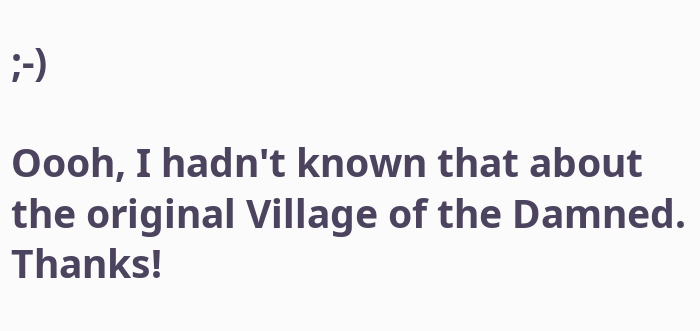;-)

Oooh, I hadn't known that about the original Village of the Damned. Thanks!